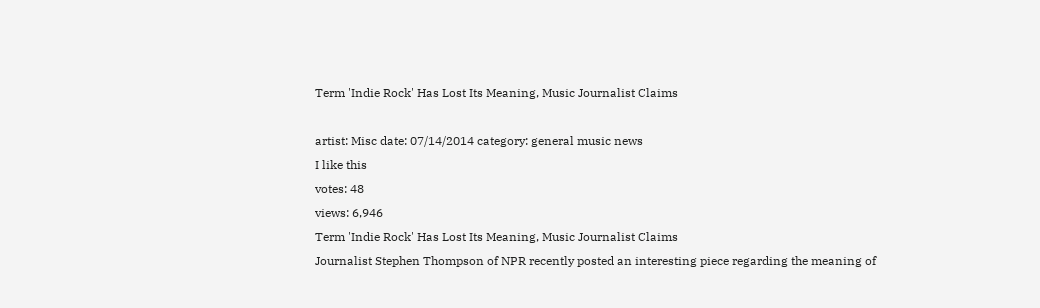Term 'Indie Rock' Has Lost Its Meaning, Music Journalist Claims

artist: Misc date: 07/14/2014 category: general music news
I like this
votes: 48
views: 6,946
Term 'Indie Rock' Has Lost Its Meaning, Music Journalist Claims
Journalist Stephen Thompson of NPR recently posted an interesting piece regarding the meaning of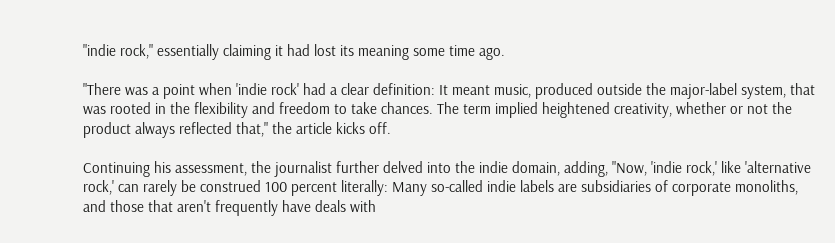"indie rock," essentially claiming it had lost its meaning some time ago.

"There was a point when 'indie rock' had a clear definition: It meant music, produced outside the major-label system, that was rooted in the flexibility and freedom to take chances. The term implied heightened creativity, whether or not the product always reflected that," the article kicks off.

Continuing his assessment, the journalist further delved into the indie domain, adding, "Now, 'indie rock,' like 'alternative rock,' can rarely be construed 100 percent literally: Many so-called indie labels are subsidiaries of corporate monoliths, and those that aren't frequently have deals with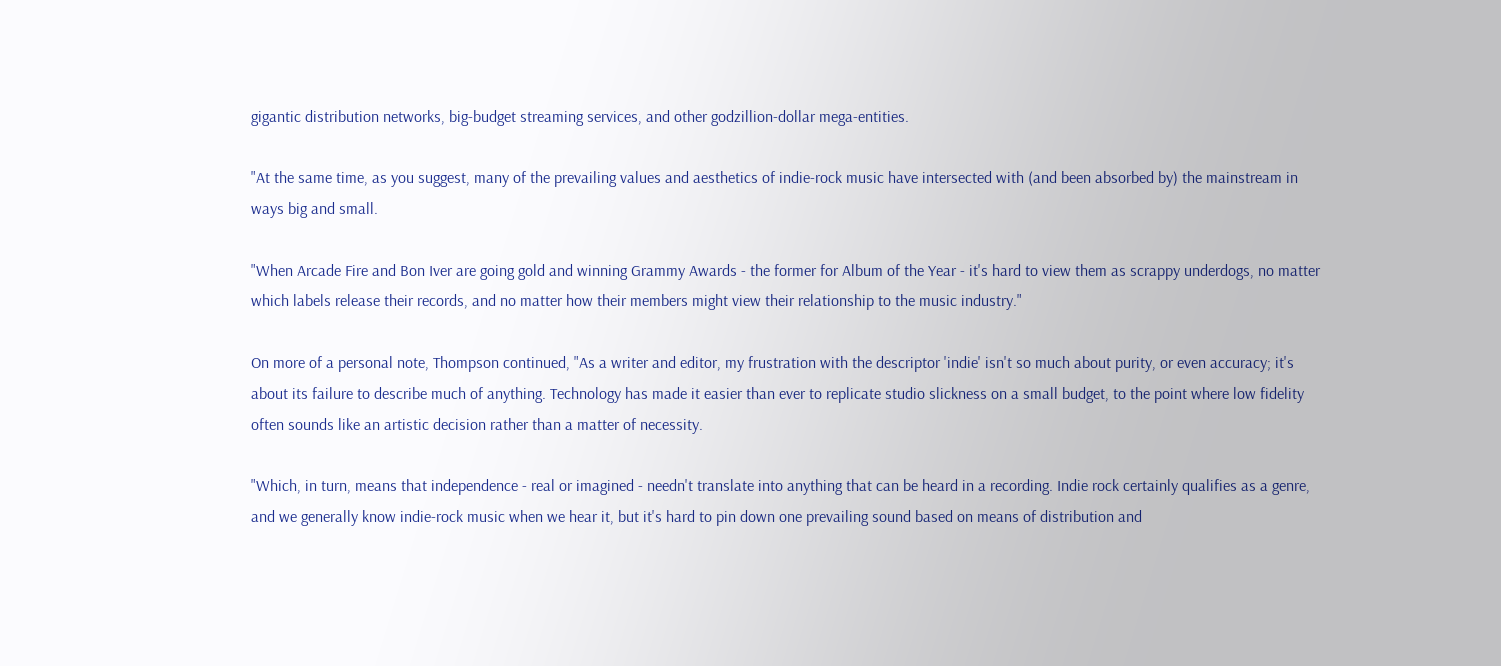gigantic distribution networks, big-budget streaming services, and other godzillion-dollar mega-entities.

"At the same time, as you suggest, many of the prevailing values and aesthetics of indie-rock music have intersected with (and been absorbed by) the mainstream in ways big and small.

"When Arcade Fire and Bon Iver are going gold and winning Grammy Awards - the former for Album of the Year - it's hard to view them as scrappy underdogs, no matter which labels release their records, and no matter how their members might view their relationship to the music industry."

On more of a personal note, Thompson continued, "As a writer and editor, my frustration with the descriptor 'indie' isn't so much about purity, or even accuracy; it's about its failure to describe much of anything. Technology has made it easier than ever to replicate studio slickness on a small budget, to the point where low fidelity often sounds like an artistic decision rather than a matter of necessity.

"Which, in turn, means that independence - real or imagined - needn't translate into anything that can be heard in a recording. Indie rock certainly qualifies as a genre, and we generally know indie-rock music when we hear it, but it's hard to pin down one prevailing sound based on means of distribution and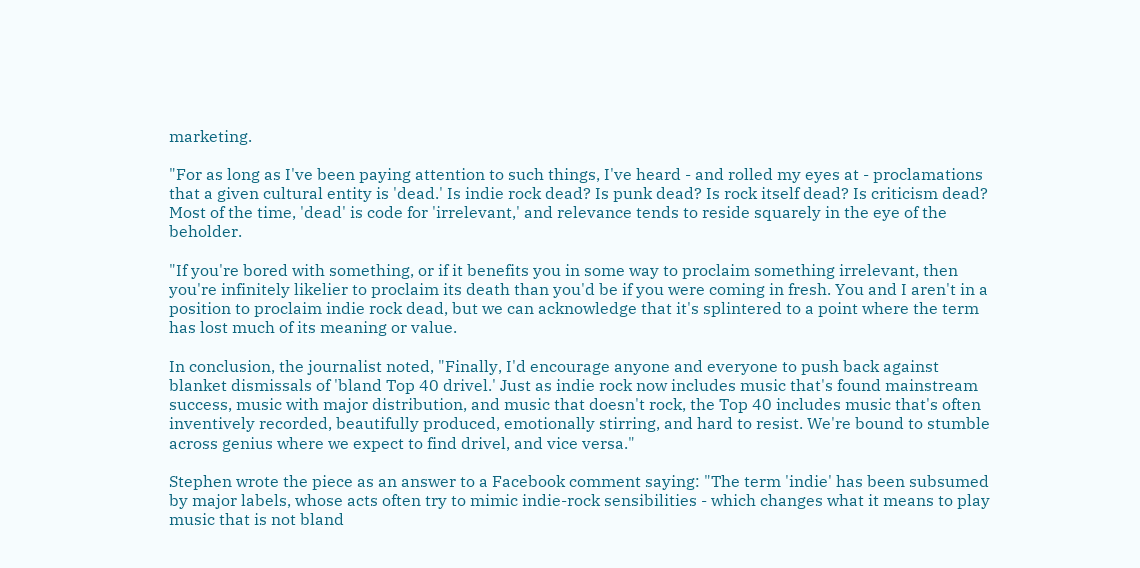marketing.

"For as long as I've been paying attention to such things, I've heard - and rolled my eyes at - proclamations that a given cultural entity is 'dead.' Is indie rock dead? Is punk dead? Is rock itself dead? Is criticism dead? Most of the time, 'dead' is code for 'irrelevant,' and relevance tends to reside squarely in the eye of the beholder.

"If you're bored with something, or if it benefits you in some way to proclaim something irrelevant, then you're infinitely likelier to proclaim its death than you'd be if you were coming in fresh. You and I aren't in a position to proclaim indie rock dead, but we can acknowledge that it's splintered to a point where the term has lost much of its meaning or value.

In conclusion, the journalist noted, "Finally, I'd encourage anyone and everyone to push back against blanket dismissals of 'bland Top 40 drivel.' Just as indie rock now includes music that's found mainstream success, music with major distribution, and music that doesn't rock, the Top 40 includes music that's often inventively recorded, beautifully produced, emotionally stirring, and hard to resist. We're bound to stumble across genius where we expect to find drivel, and vice versa."

Stephen wrote the piece as an answer to a Facebook comment saying: "The term 'indie' has been subsumed by major labels, whose acts often try to mimic indie-rock sensibilities - which changes what it means to play music that is not bland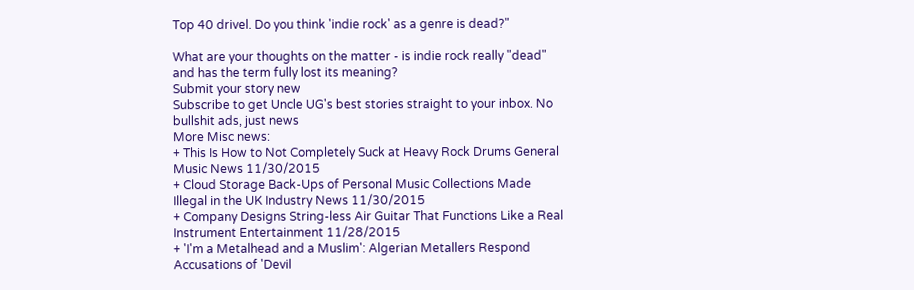Top 40 drivel. Do you think 'indie rock' as a genre is dead?"

What are your thoughts on the matter - is indie rock really "dead" and has the term fully lost its meaning?
Submit your story new
Subscribe to get Uncle UG's best stories straight to your inbox. No bullshit ads, just news
More Misc news:
+ This Is How to Not Completely Suck at Heavy Rock Drums General Music News 11/30/2015
+ Cloud Storage Back-Ups of Personal Music Collections Made Illegal in the UK Industry News 11/30/2015
+ Company Designs String-less Air Guitar That Functions Like a Real Instrument Entertainment 11/28/2015
+ 'I'm a Metalhead and a Muslim': Algerian Metallers Respond Accusations of 'Devil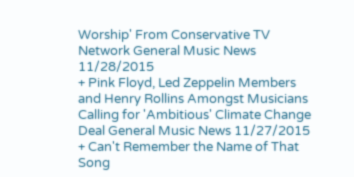Worship' From Conservative TV Network General Music News 11/28/2015
+ Pink Floyd, Led Zeppelin Members and Henry Rollins Amongst Musicians Calling for 'Ambitious' Climate Change Deal General Music News 11/27/2015
+ Can't Remember the Name of That Song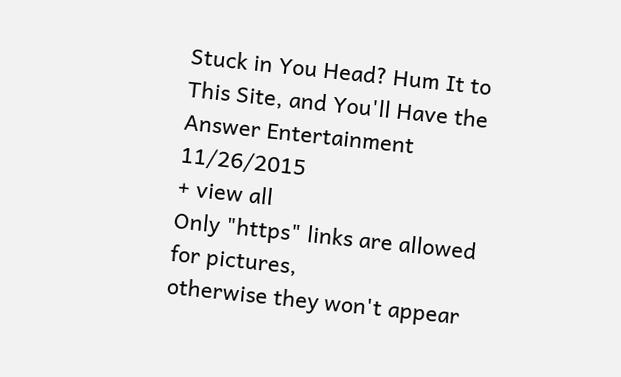Stuck in You Head? Hum It to This Site, and You'll Have the Answer Entertainment 11/26/2015
+ view all
Only "https" links are allowed for pictures,
otherwise they won't appear